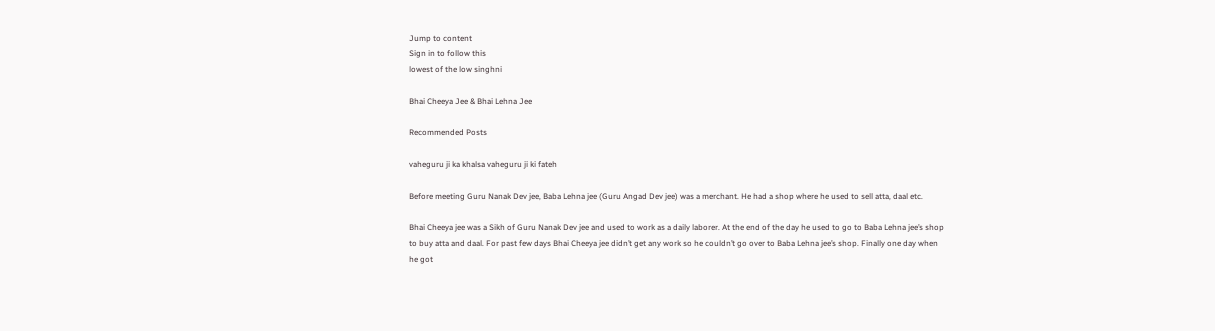Jump to content
Sign in to follow this
lowest of the low singhni

Bhai Cheeya Jee & Bhai Lehna Jee

Recommended Posts

vaheguru ji ka khalsa vaheguru ji ki fateh

Before meeting Guru Nanak Dev jee, Baba Lehna jee (Guru Angad Dev jee) was a merchant. He had a shop where he used to sell atta, daal etc.

Bhai Cheeya jee was a Sikh of Guru Nanak Dev jee and used to work as a daily laborer. At the end of the day he used to go to Baba Lehna jee’s shop to buy atta and daal. For past few days Bhai Cheeya jee didn’t get any work so he couldn’t go over to Baba Lehna jee’s shop. Finally one day when he got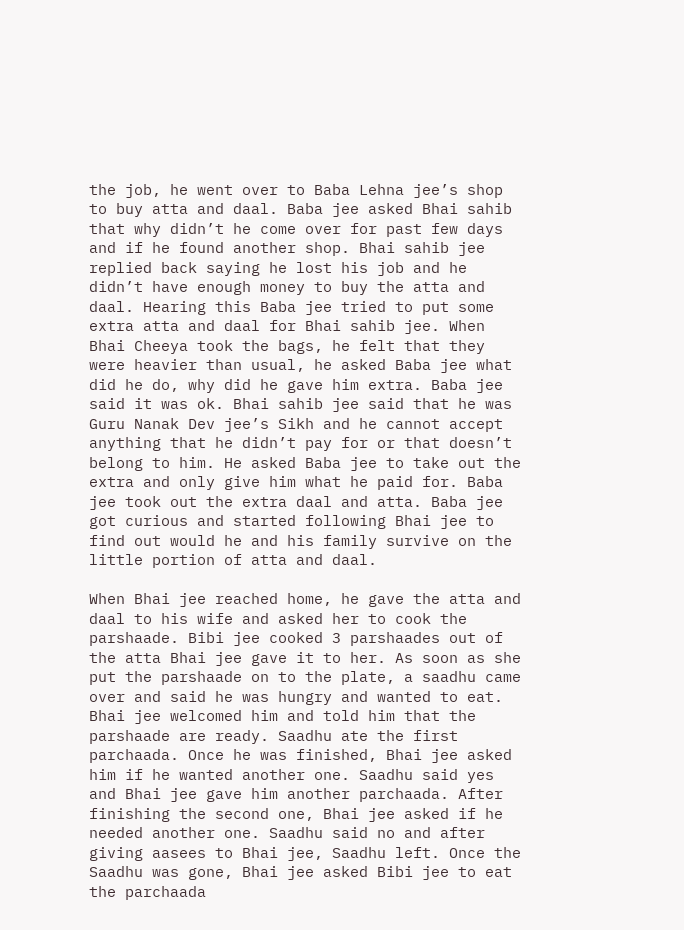the job, he went over to Baba Lehna jee’s shop to buy atta and daal. Baba jee asked Bhai sahib that why didn’t he come over for past few days and if he found another shop. Bhai sahib jee replied back saying he lost his job and he didn’t have enough money to buy the atta and daal. Hearing this Baba jee tried to put some extra atta and daal for Bhai sahib jee. When Bhai Cheeya took the bags, he felt that they were heavier than usual, he asked Baba jee what did he do, why did he gave him extra. Baba jee said it was ok. Bhai sahib jee said that he was Guru Nanak Dev jee’s Sikh and he cannot accept anything that he didn’t pay for or that doesn’t belong to him. He asked Baba jee to take out the extra and only give him what he paid for. Baba jee took out the extra daal and atta. Baba jee got curious and started following Bhai jee to find out would he and his family survive on the little portion of atta and daal.

When Bhai jee reached home, he gave the atta and daal to his wife and asked her to cook the parshaade. Bibi jee cooked 3 parshaades out of the atta Bhai jee gave it to her. As soon as she put the parshaade on to the plate, a saadhu came over and said he was hungry and wanted to eat. Bhai jee welcomed him and told him that the parshaade are ready. Saadhu ate the first parchaada. Once he was finished, Bhai jee asked him if he wanted another one. Saadhu said yes and Bhai jee gave him another parchaada. After finishing the second one, Bhai jee asked if he needed another one. Saadhu said no and after giving aasees to Bhai jee, Saadhu left. Once the Saadhu was gone, Bhai jee asked Bibi jee to eat the parchaada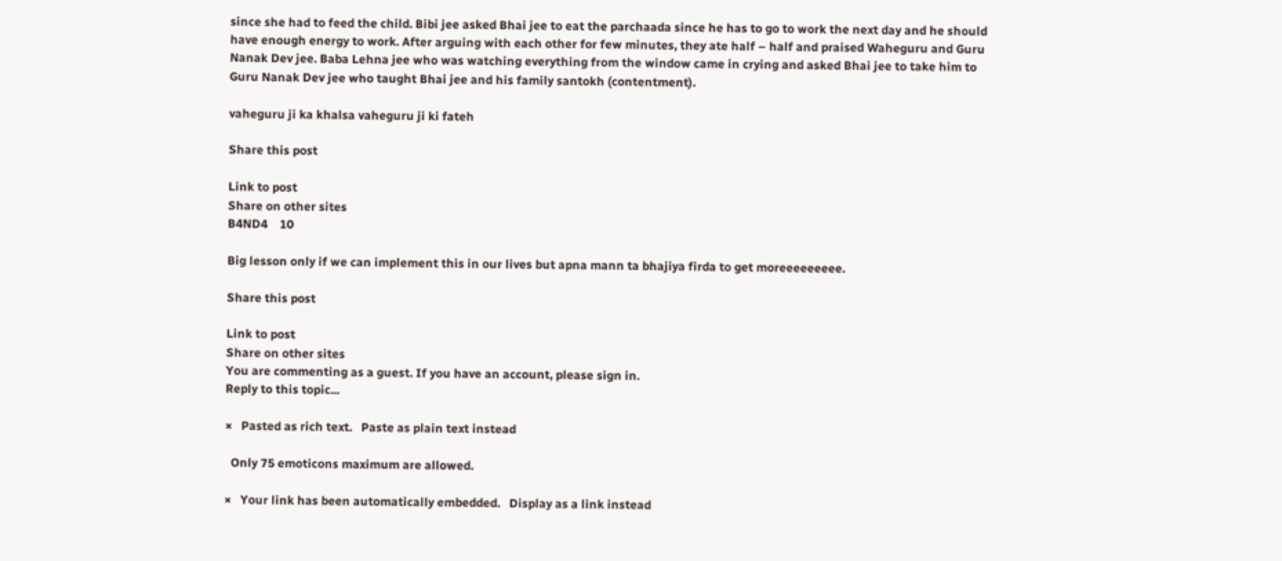since she had to feed the child. Bibi jee asked Bhai jee to eat the parchaada since he has to go to work the next day and he should have enough energy to work. After arguing with each other for few minutes, they ate half – half and praised Waheguru and Guru Nanak Dev jee. Baba Lehna jee who was watching everything from the window came in crying and asked Bhai jee to take him to Guru Nanak Dev jee who taught Bhai jee and his family santokh (contentment).

vaheguru ji ka khalsa vaheguru ji ki fateh

Share this post

Link to post
Share on other sites
B4ND4    10

Big lesson only if we can implement this in our lives but apna mann ta bhajiya firda to get moreeeeeeeee.

Share this post

Link to post
Share on other sites
You are commenting as a guest. If you have an account, please sign in.
Reply to this topic...

×   Pasted as rich text.   Paste as plain text instead

  Only 75 emoticons maximum are allowed.

×   Your link has been automatically embedded.   Display as a link instead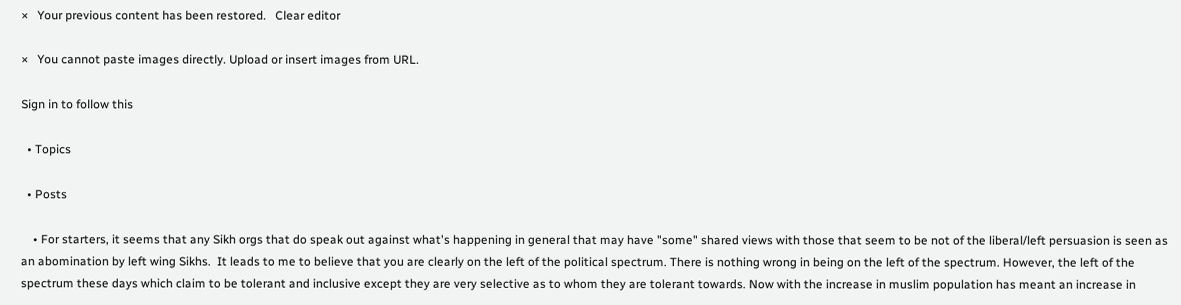×   Your previous content has been restored.   Clear editor

×   You cannot paste images directly. Upload or insert images from URL.

Sign in to follow this

  • Topics

  • Posts

    • For starters, it seems that any Sikh orgs that do speak out against what's happening in general that may have "some" shared views with those that seem to be not of the liberal/left persuasion is seen as an abomination by left wing Sikhs.  It leads to me to believe that you are clearly on the left of the political spectrum. There is nothing wrong in being on the left of the spectrum. However, the left of the spectrum these days which claim to be tolerant and inclusive except they are very selective as to whom they are tolerant towards. Now with the increase in muslim population has meant an increase in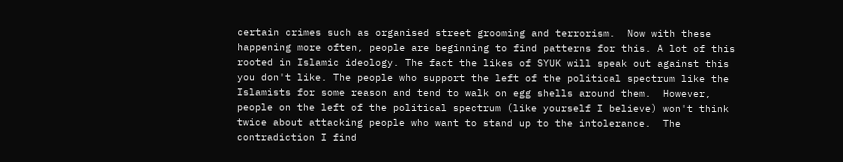certain crimes such as organised street grooming and terrorism.  Now with these happening more often, people are beginning to find patterns for this. A lot of this rooted in Islamic ideology. The fact the likes of SYUK will speak out against this you don't like. The people who support the left of the political spectrum like the Islamists for some reason and tend to walk on egg shells around them.  However, people on the left of the political spectrum (like yourself I believe) won't think twice about attacking people who want to stand up to the intolerance.  The contradiction I find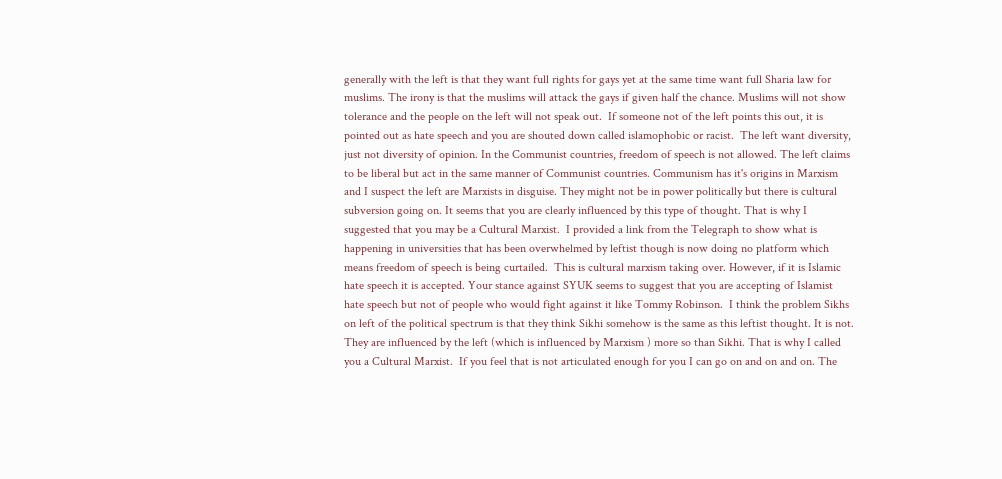generally with the left is that they want full rights for gays yet at the same time want full Sharia law for muslims. The irony is that the muslims will attack the gays if given half the chance. Muslims will not show tolerance and the people on the left will not speak out.  If someone not of the left points this out, it is pointed out as hate speech and you are shouted down called islamophobic or racist.  The left want diversity, just not diversity of opinion. In the Communist countries, freedom of speech is not allowed. The left claims to be liberal but act in the same manner of Communist countries. Communism has it's origins in Marxism and I suspect the left are Marxists in disguise. They might not be in power politically but there is cultural subversion going on. It seems that you are clearly influenced by this type of thought. That is why I suggested that you may be a Cultural Marxist.  I provided a link from the Telegraph to show what is happening in universities that has been overwhelmed by leftist though is now doing no platform which means freedom of speech is being curtailed.  This is cultural marxism taking over. However, if it is Islamic hate speech it is accepted. Your stance against SYUK seems to suggest that you are accepting of Islamist hate speech but not of people who would fight against it like Tommy Robinson.  I think the problem Sikhs on left of the political spectrum is that they think Sikhi somehow is the same as this leftist thought. It is not. They are influenced by the left (which is influenced by Marxism ) more so than Sikhi. That is why I called you a Cultural Marxist.  If you feel that is not articulated enough for you I can go on and on and on. The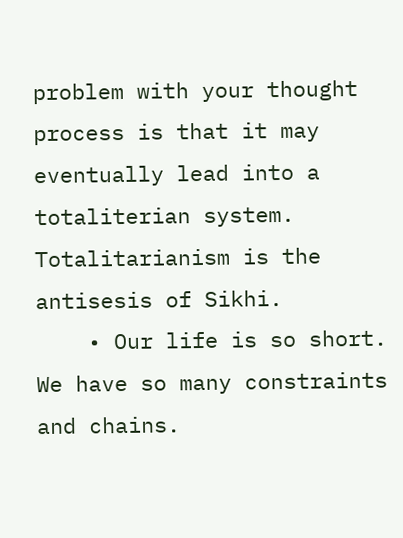problem with your thought process is that it may eventually lead into a totaliterian system.  Totalitarianism is the antisesis of Sikhi.
    • Our life is so short. We have so many constraints and chains.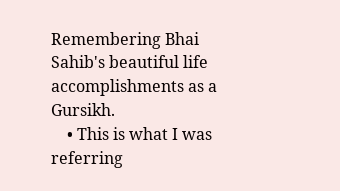Remembering Bhai Sahib's beautiful life accomplishments as a Gursikh.
    • This is what I was referring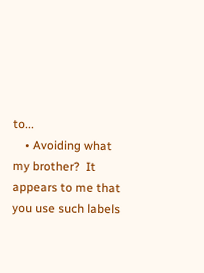to...
    • Avoiding what my brother?  It appears to me that you use such labels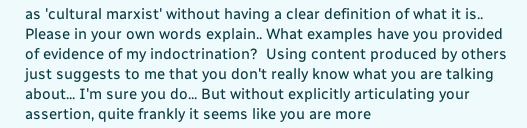as 'cultural marxist' without having a clear definition of what it is.. Please in your own words explain.. What examples have you provided of evidence of my indoctrination?  Using content produced by others just suggests to me that you don't really know what you are talking about... I'm sure you do... But without explicitly articulating your assertion, quite frankly it seems like you are more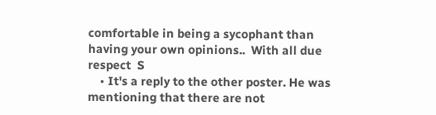comfortable in being a sycophant than having your own opinions..  With all due respect  S
    • It's a reply to the other poster. He was mentioning that there are not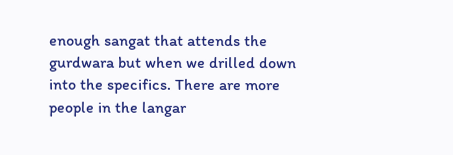enough sangat that attends the gurdwara but when we drilled down into the specifics. There are more people in the langar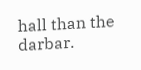hall than the darbar.